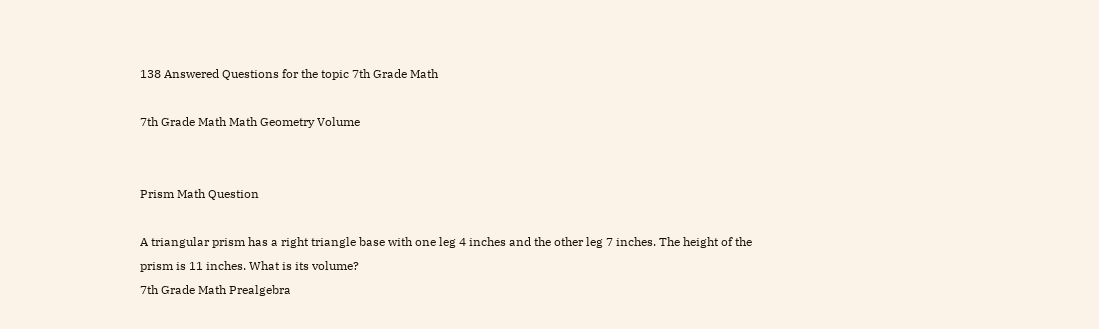138 Answered Questions for the topic 7th Grade Math

7th Grade Math Math Geometry Volume


Prism Math Question

A triangular prism has a right triangle base with one leg 4 inches and the other leg 7 inches. The height of the prism is 11 inches. What is its volume?
7th Grade Math Prealgebra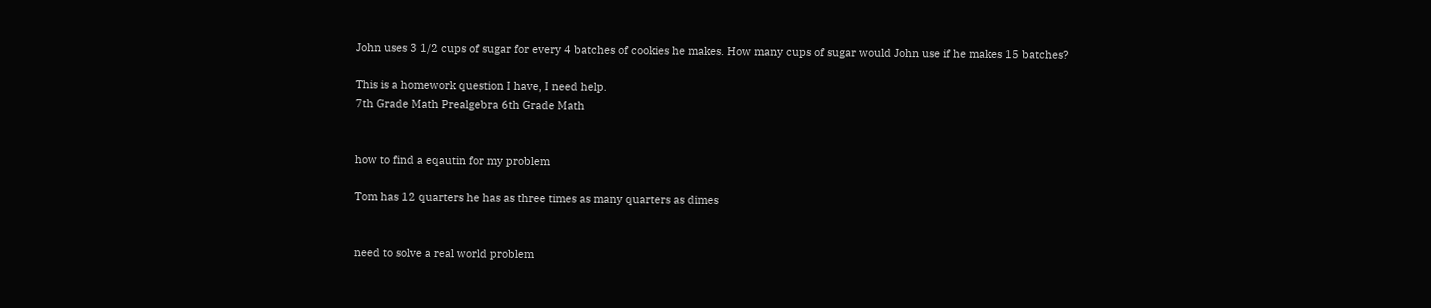John uses 3 1/2 cups of sugar for every 4 batches of cookies he makes. How many cups of sugar would John use if he makes 15 batches?

This is a homework question I have, I need help.
7th Grade Math Prealgebra 6th Grade Math


how to find a eqautin for my problem

Tom has 12 quarters he has as three times as many quarters as dimes


need to solve a real world problem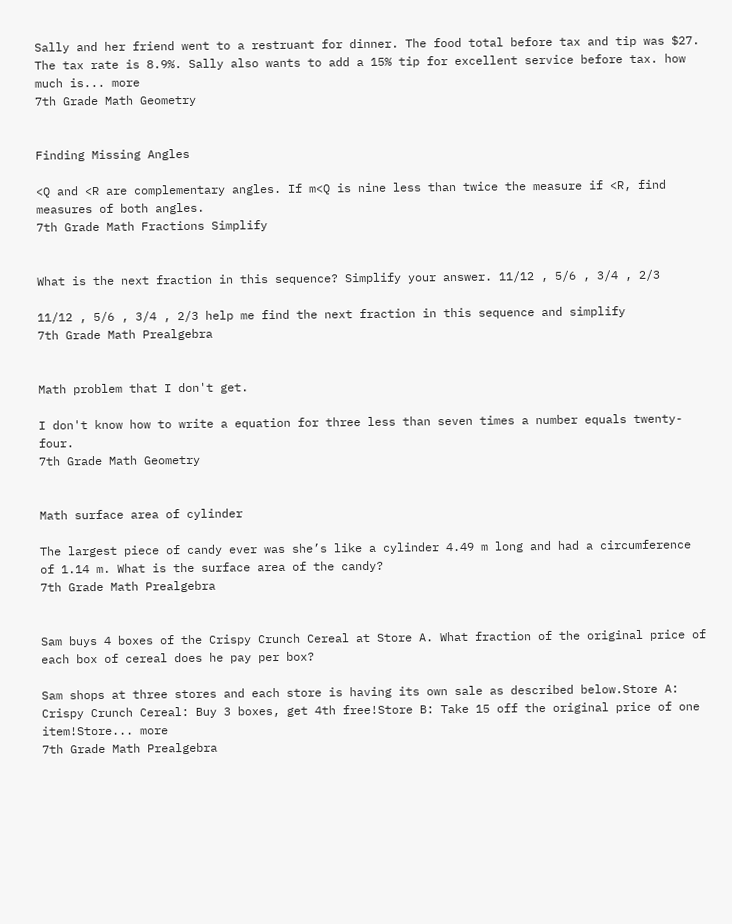Sally and her friend went to a restruant for dinner. The food total before tax and tip was $27. The tax rate is 8.9%. Sally also wants to add a 15% tip for excellent service before tax. how much is... more
7th Grade Math Geometry


Finding Missing Angles

<Q and <R are complementary angles. If m<Q is nine less than twice the measure if <R, find measures of both angles.
7th Grade Math Fractions Simplify


What is the next fraction in this sequence? Simplify your answer. 11/12 , 5/6 , 3/4 , 2/3

11/12 , 5/6 , 3/4 , 2/3 help me find the next fraction in this sequence and simplify
7th Grade Math Prealgebra


Math problem that I don't get.

I don't know how to write a equation for three less than seven times a number equals twenty-four.
7th Grade Math Geometry


Math surface area of cylinder

The largest piece of candy ever was she’s like a cylinder 4.49 m long and had a circumference of 1.14 m. What is the surface area of the candy?
7th Grade Math Prealgebra


Sam buys 4 boxes of the Crispy Crunch Cereal at Store A. What fraction of the original price of each box of cereal does he pay per box?

Sam shops at three stores and each store is having its own sale as described below.Store A: Crispy Crunch Cereal: Buy 3 boxes, get 4th free!Store B: Take 15 off the original price of one item!Store... more
7th Grade Math Prealgebra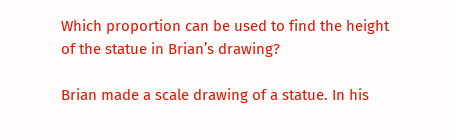Which proportion can be used to find the height of the statue in Brian’s drawing?

Brian made a scale drawing of a statue. In his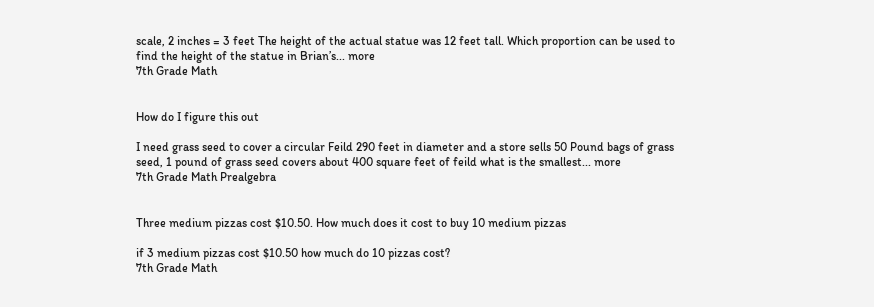scale, 2 inches = 3 feet The height of the actual statue was 12 feet tall. Which proportion can be used to find the height of the statue in Brian’s... more
7th Grade Math


How do I figure this out

I need grass seed to cover a circular Feild 290 feet in diameter and a store sells 50 Pound bags of grass seed, 1 pound of grass seed covers about 400 square feet of feild what is the smallest... more
7th Grade Math Prealgebra


Three medium pizzas cost $10.50. How much does it cost to buy 10 medium pizzas

if 3 medium pizzas cost $10.50 how much do 10 pizzas cost?
7th Grade Math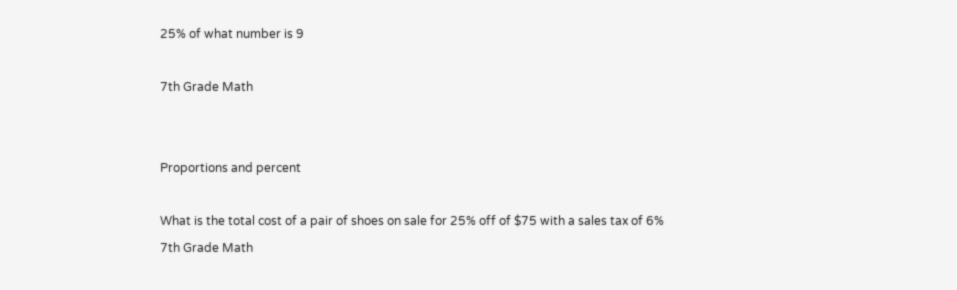25% of what number is 9

7th Grade Math


Proportions and percent

What is the total cost of a pair of shoes on sale for 25% off of $75 with a sales tax of 6%
7th Grade Math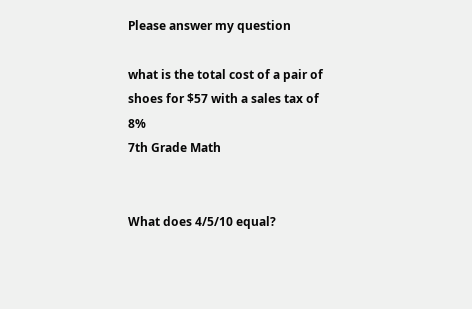Please answer my question

what is the total cost of a pair of shoes for $57 with a sales tax of 8%
7th Grade Math


What does 4/5/10 equal?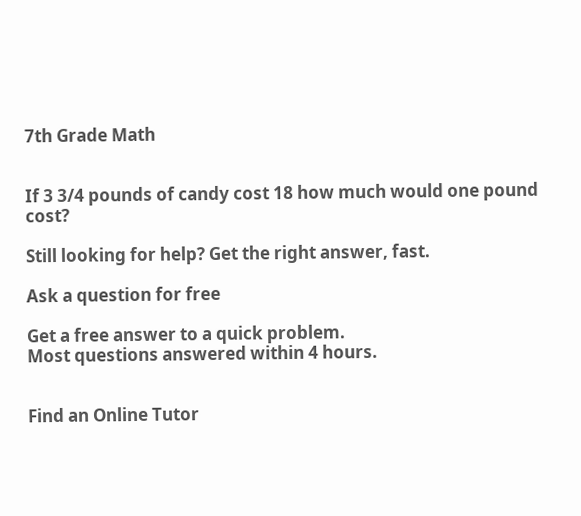7th Grade Math


If 3 3/4 pounds of candy cost 18 how much would one pound cost?

Still looking for help? Get the right answer, fast.

Ask a question for free

Get a free answer to a quick problem.
Most questions answered within 4 hours.


Find an Online Tutor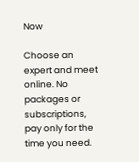Now

Choose an expert and meet online. No packages or subscriptions, pay only for the time you need.